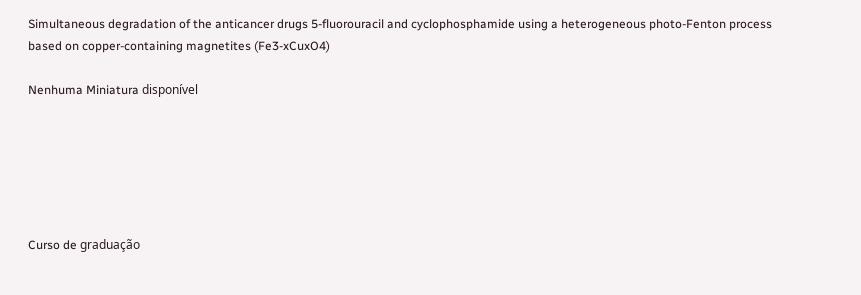Simultaneous degradation of the anticancer drugs 5-fluorouracil and cyclophosphamide using a heterogeneous photo-Fenton process based on copper-containing magnetites (Fe3-xCuxO4)

Nenhuma Miniatura disponível






Curso de graduação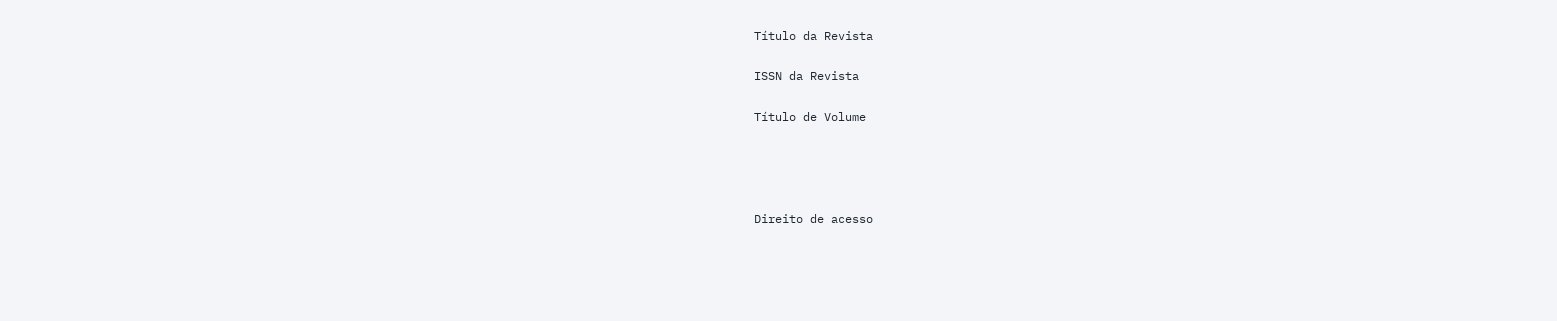Título da Revista

ISSN da Revista

Título de Volume




Direito de acesso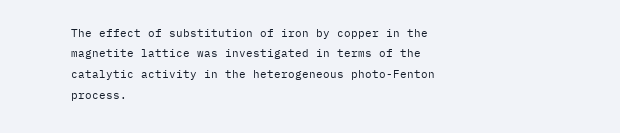The effect of substitution of iron by copper in the magnetite lattice was investigated in terms of the catalytic activity in the heterogeneous photo-Fenton process.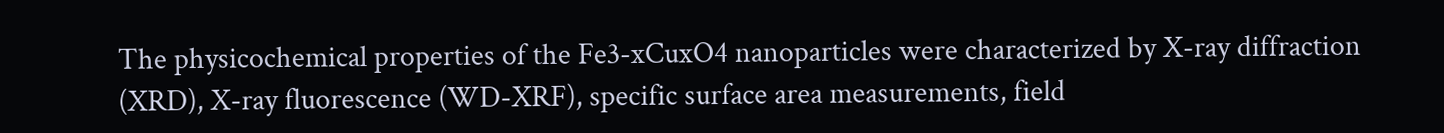The physicochemical properties of the Fe3-xCuxO4 nanoparticles were characterized by X-ray diffraction (XRD), X-ray fluorescence (WD-XRF), specific surface area measurements, field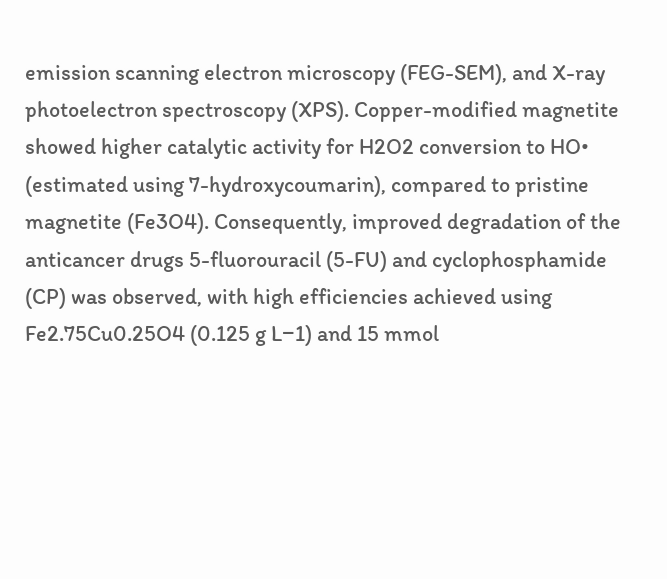emission scanning electron microscopy (FEG-SEM), and X-ray photoelectron spectroscopy (XPS). Copper-modified magnetite showed higher catalytic activity for H2O2 conversion to HO• (estimated using 7-hydroxycoumarin), compared to pristine magnetite (Fe3O4). Consequently, improved degradation of the anticancer drugs 5-fluorouracil (5-FU) and cyclophosphamide (CP) was observed, with high efficiencies achieved using Fe2.75Cu0.25O4 (0.125 g L−1) and 15 mmol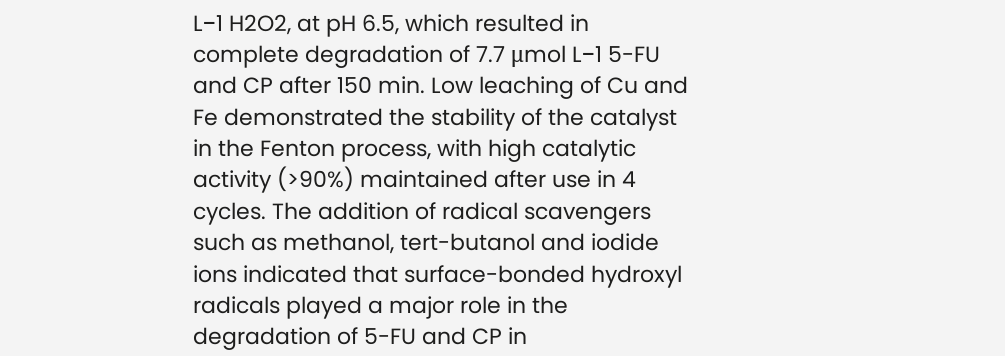L−1 H2O2, at pH 6.5, which resulted in complete degradation of 7.7 μmol L−1 5-FU and CP after 150 min. Low leaching of Cu and Fe demonstrated the stability of the catalyst in the Fenton process, with high catalytic activity (>90%) maintained after use in 4 cycles. The addition of radical scavengers such as methanol, tert-butanol and iodide ions indicated that surface-bonded hydroxyl radicals played a major role in the degradation of 5-FU and CP in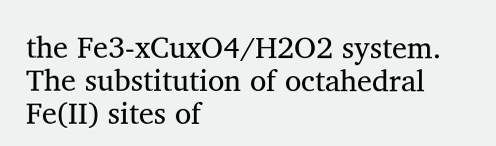the Fe3-xCuxO4/H2O2 system. The substitution of octahedral Fe(II) sites of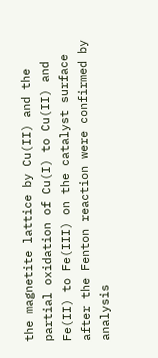the magnetite lattice by Cu(II) and the partial oxidation of Cu(I) to Cu(II) and Fe(II) to Fe(III) on the catalyst surface after the Fenton reaction were confirmed by analysis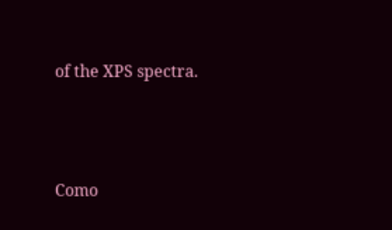of the XPS spectra.




Como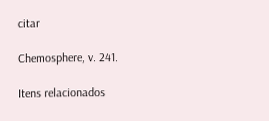citar

Chemosphere, v. 241.

Itens relacionados